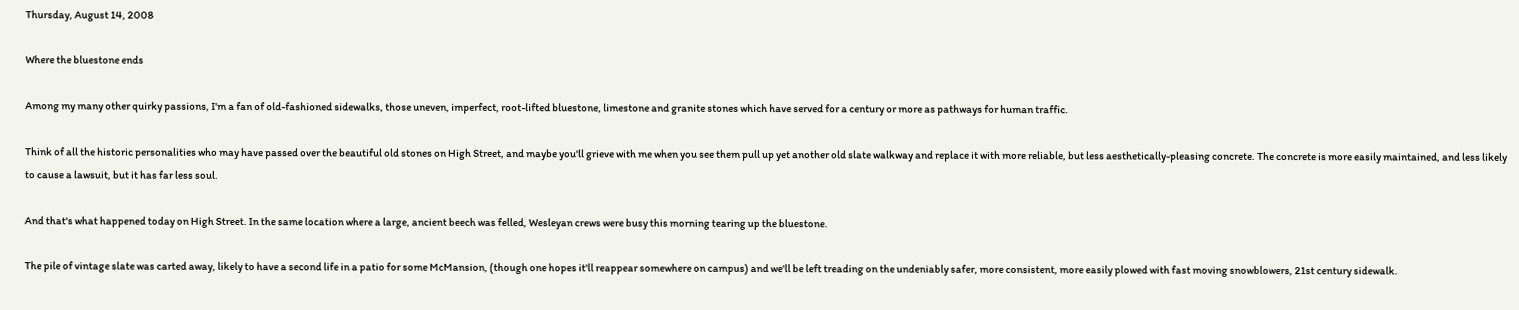Thursday, August 14, 2008

Where the bluestone ends

Among my many other quirky passions, I'm a fan of old-fashioned sidewalks, those uneven, imperfect, root-lifted bluestone, limestone and granite stones which have served for a century or more as pathways for human traffic.

Think of all the historic personalities who may have passed over the beautiful old stones on High Street, and maybe you'll grieve with me when you see them pull up yet another old slate walkway and replace it with more reliable, but less aesthetically-pleasing concrete. The concrete is more easily maintained, and less likely to cause a lawsuit, but it has far less soul.

And that's what happened today on High Street. In the same location where a large, ancient beech was felled, Wesleyan crews were busy this morning tearing up the bluestone.

The pile of vintage slate was carted away, likely to have a second life in a patio for some McMansion, (though one hopes it'll reappear somewhere on campus) and we'll be left treading on the undeniably safer, more consistent, more easily plowed with fast moving snowblowers, 21st century sidewalk.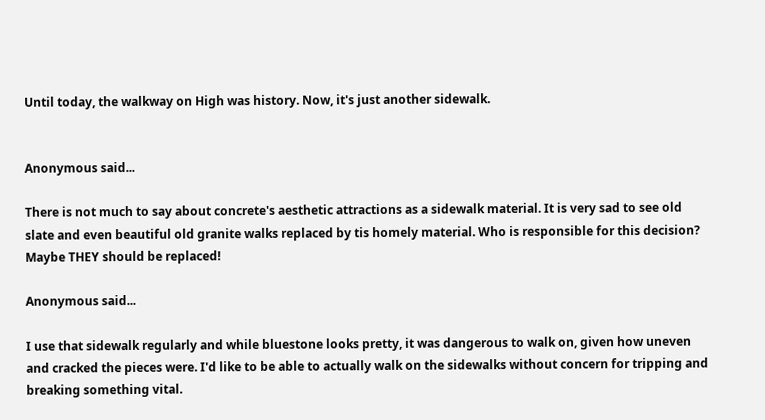Until today, the walkway on High was history. Now, it's just another sidewalk.


Anonymous said...

There is not much to say about concrete's aesthetic attractions as a sidewalk material. It is very sad to see old slate and even beautiful old granite walks replaced by tis homely material. Who is responsible for this decision? Maybe THEY should be replaced!

Anonymous said...

I use that sidewalk regularly and while bluestone looks pretty, it was dangerous to walk on, given how uneven and cracked the pieces were. I'd like to be able to actually walk on the sidewalks without concern for tripping and breaking something vital.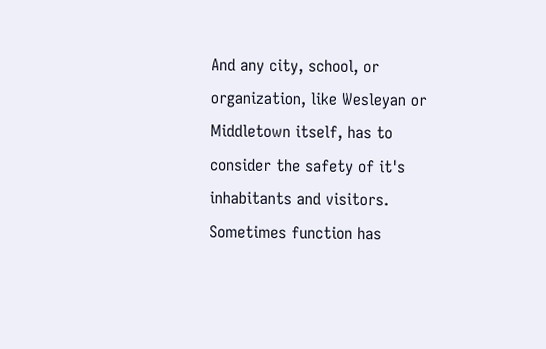And any city, school, or organization, like Wesleyan or Middletown itself, has to consider the safety of it's inhabitants and visitors. Sometimes function has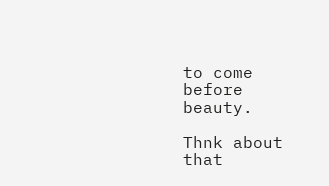to come before beauty.

Thnk about that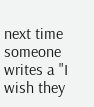next time someone writes a "I wish they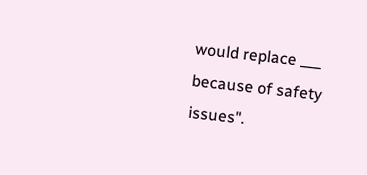would replace ___ because of safety issues".